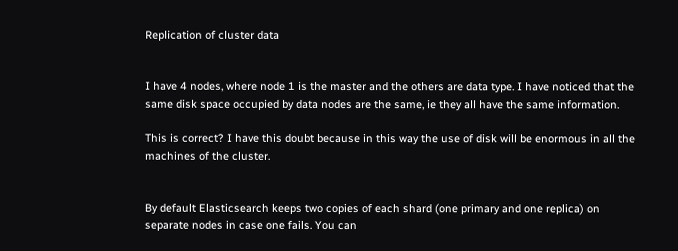Replication of cluster data


I have 4 nodes, where node 1 is the master and the others are data type. I have noticed that the same disk space occupied by data nodes are the same, ie they all have the same information.

This is correct? I have this doubt because in this way the use of disk will be enormous in all the machines of the cluster.


By default Elasticsearch keeps two copies of each shard (one primary and one replica) on separate nodes in case one fails. You can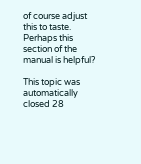of course adjust this to taste. Perhaps this section of the manual is helpful?

This topic was automatically closed 28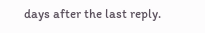days after the last reply.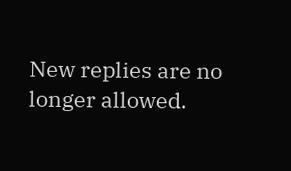New replies are no longer allowed.